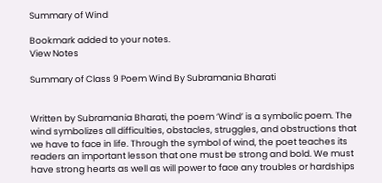Summary of Wind

Bookmark added to your notes.
View Notes

Summary of Class 9 Poem Wind By Subramania Bharati


Written by Subramania Bharati, the poem ‘Wind’ is a symbolic poem. The wind symbolizes all difficulties, obstacles, struggles, and obstructions that we have to face in life. Through the symbol of wind, the poet teaches its readers an important lesson that one must be strong and bold. We must have strong hearts as well as will power to face any troubles or hardships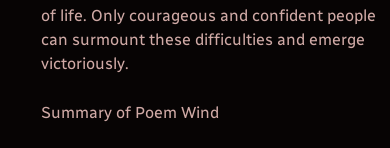of life. Only courageous and confident people can surmount these difficulties and emerge victoriously.

Summary of Poem Wind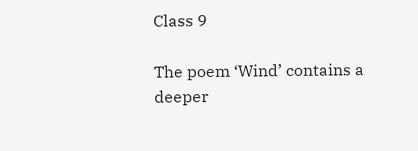Class 9

The poem ‘Wind’ contains a deeper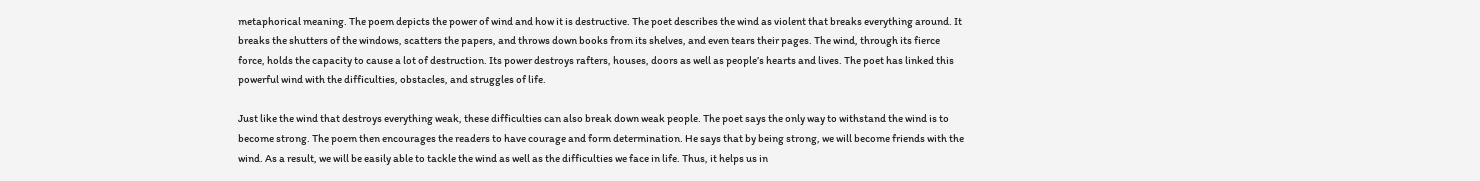metaphorical meaning. The poem depicts the power of wind and how it is destructive. The poet describes the wind as violent that breaks everything around. It breaks the shutters of the windows, scatters the papers, and throws down books from its shelves, and even tears their pages. The wind, through its fierce force, holds the capacity to cause a lot of destruction. Its power destroys rafters, houses, doors as well as people’s hearts and lives. The poet has linked this powerful wind with the difficulties, obstacles, and struggles of life.

Just like the wind that destroys everything weak, these difficulties can also break down weak people. The poet says the only way to withstand the wind is to become strong. The poem then encourages the readers to have courage and form determination. He says that by being strong, we will become friends with the wind. As a result, we will be easily able to tackle the wind as well as the difficulties we face in life. Thus, it helps us in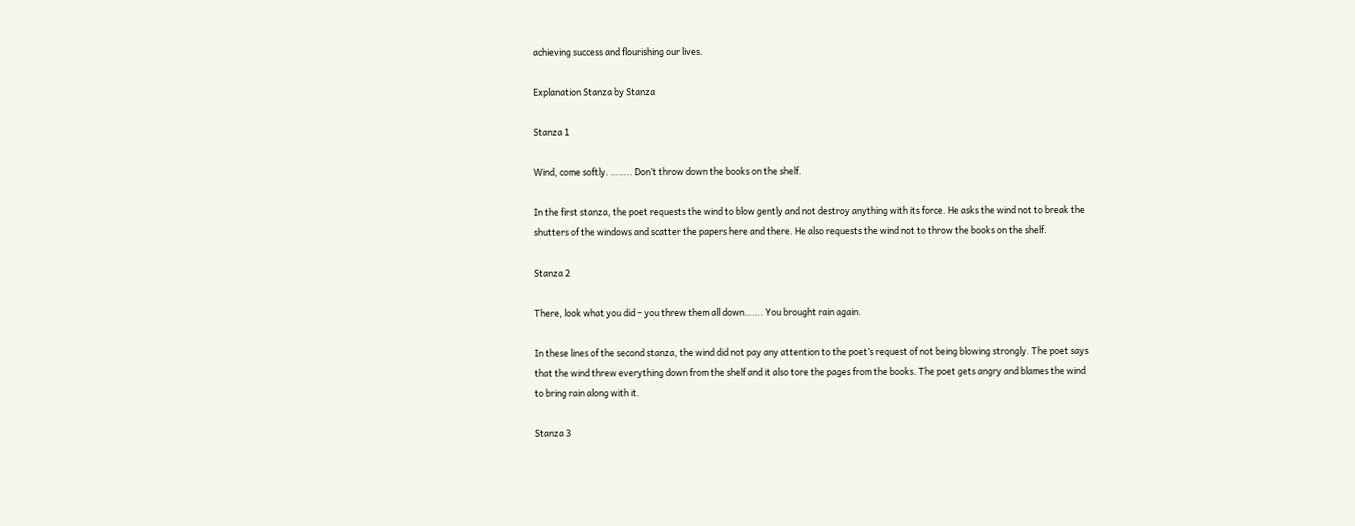achieving success and flourishing our lives.

Explanation Stanza by Stanza

Stanza 1

Wind, come softly. …….. Don’t throw down the books on the shelf.

In the first stanza, the poet requests the wind to blow gently and not destroy anything with its force. He asks the wind not to break the shutters of the windows and scatter the papers here and there. He also requests the wind not to throw the books on the shelf.

Stanza 2

There, look what you did – you threw them all down……. You brought rain again.

In these lines of the second stanza, the wind did not pay any attention to the poet’s request of not being blowing strongly. The poet says that the wind threw everything down from the shelf and it also tore the pages from the books. The poet gets angry and blames the wind to bring rain along with it.

Stanza 3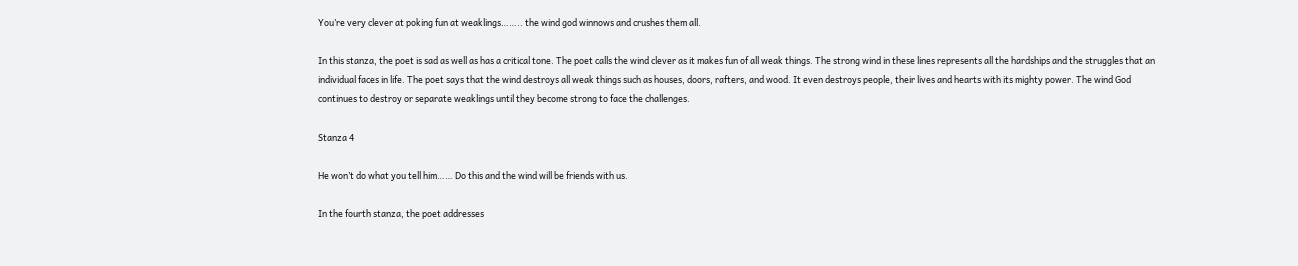You’re very clever at poking fun at weaklings…….. the wind god winnows and crushes them all.

In this stanza, the poet is sad as well as has a critical tone. The poet calls the wind clever as it makes fun of all weak things. The strong wind in these lines represents all the hardships and the struggles that an individual faces in life. The poet says that the wind destroys all weak things such as houses, doors, rafters, and wood. It even destroys people, their lives and hearts with its mighty power. The wind God continues to destroy or separate weaklings until they become strong to face the challenges.

Stanza 4

He won’t do what you tell him…… Do this and the wind will be friends with us.

In the fourth stanza, the poet addresses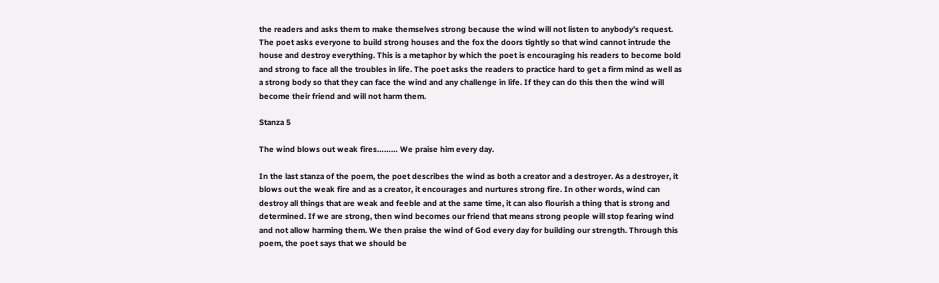the readers and asks them to make themselves strong because the wind will not listen to anybody’s request. The poet asks everyone to build strong houses and the fox the doors tightly so that wind cannot intrude the house and destroy everything. This is a metaphor by which the poet is encouraging his readers to become bold and strong to face all the troubles in life. The poet asks the readers to practice hard to get a firm mind as well as a strong body so that they can face the wind and any challenge in life. If they can do this then the wind will become their friend and will not harm them.

Stanza 5

The wind blows out weak fires……… We praise him every day.

In the last stanza of the poem, the poet describes the wind as both a creator and a destroyer. As a destroyer, it blows out the weak fire and as a creator, it encourages and nurtures strong fire. In other words, wind can destroy all things that are weak and feeble and at the same time, it can also flourish a thing that is strong and determined. If we are strong, then wind becomes our friend that means strong people will stop fearing wind and not allow harming them. We then praise the wind of God every day for building our strength. Through this poem, the poet says that we should be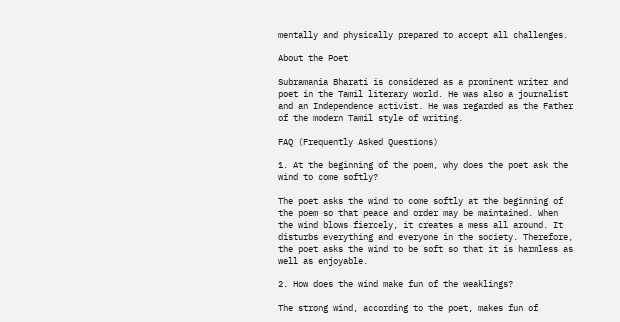mentally and physically prepared to accept all challenges.

About the Poet

Subramania Bharati is considered as a prominent writer and poet in the Tamil literary world. He was also a journalist and an Independence activist. He was regarded as the Father of the modern Tamil style of writing.

FAQ (Frequently Asked Questions)

1. At the beginning of the poem, why does the poet ask the wind to come softly?

The poet asks the wind to come softly at the beginning of the poem so that peace and order may be maintained. When the wind blows fiercely, it creates a mess all around. It disturbs everything and everyone in the society. Therefore, the poet asks the wind to be soft so that it is harmless as well as enjoyable.

2. How does the wind make fun of the weaklings?

The strong wind, according to the poet, makes fun of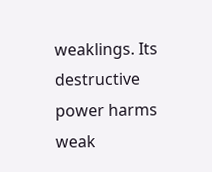weaklings. Its destructive power harms weak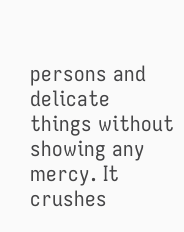persons and delicate things without showing any mercy. It crushes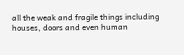all the weak and fragile things including houses, doors and even human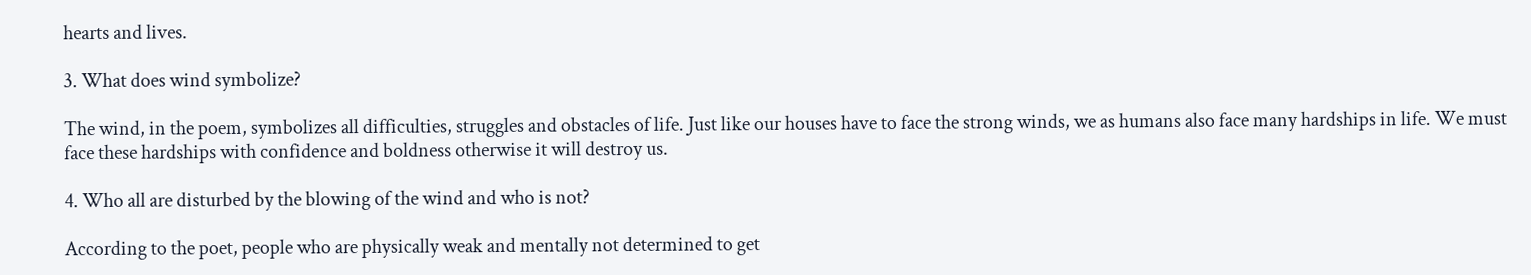hearts and lives.

3. What does wind symbolize?

The wind, in the poem, symbolizes all difficulties, struggles and obstacles of life. Just like our houses have to face the strong winds, we as humans also face many hardships in life. We must face these hardships with confidence and boldness otherwise it will destroy us.

4. Who all are disturbed by the blowing of the wind and who is not?

According to the poet, people who are physically weak and mentally not determined to get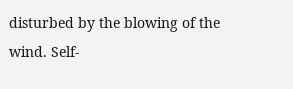disturbed by the blowing of the wind. Self-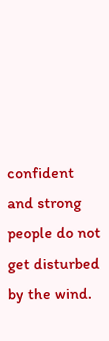confident and strong people do not get disturbed by the wind.